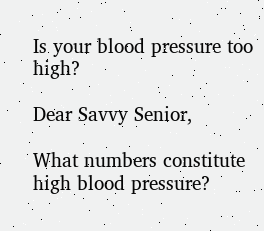Is your blood pressure too high?

Dear Savvy Senior,

What numbers constitute high blood pressure?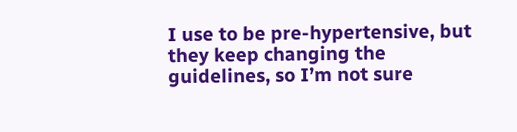I use to be pre-hypertensive, but they keep changing the guidelines, so I’m not sure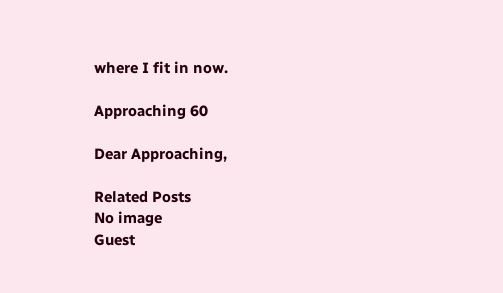where I fit in now.

Approaching 60

Dear Approaching,

Related Posts
No image
Guest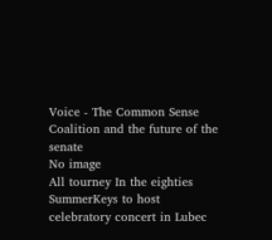Voice - The Common Sense Coalition and the future of the senate
No image
All tourney In the eighties
SummerKeys to host celebratory concert in Lubec